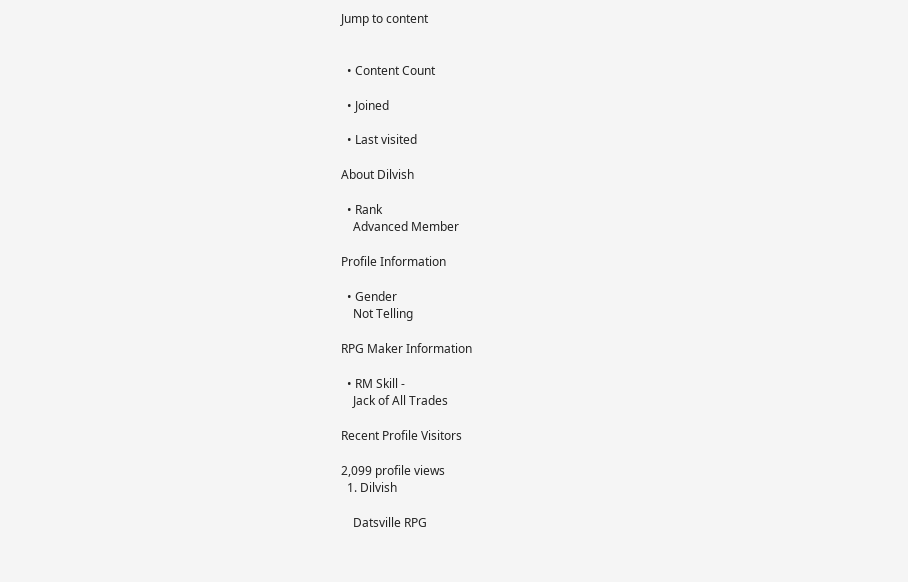Jump to content


  • Content Count

  • Joined

  • Last visited

About Dilvish

  • Rank
    Advanced Member

Profile Information

  • Gender
    Not Telling

RPG Maker Information

  • RM Skill -
    Jack of All Trades

Recent Profile Visitors

2,099 profile views
  1. Dilvish

    Datsville RPG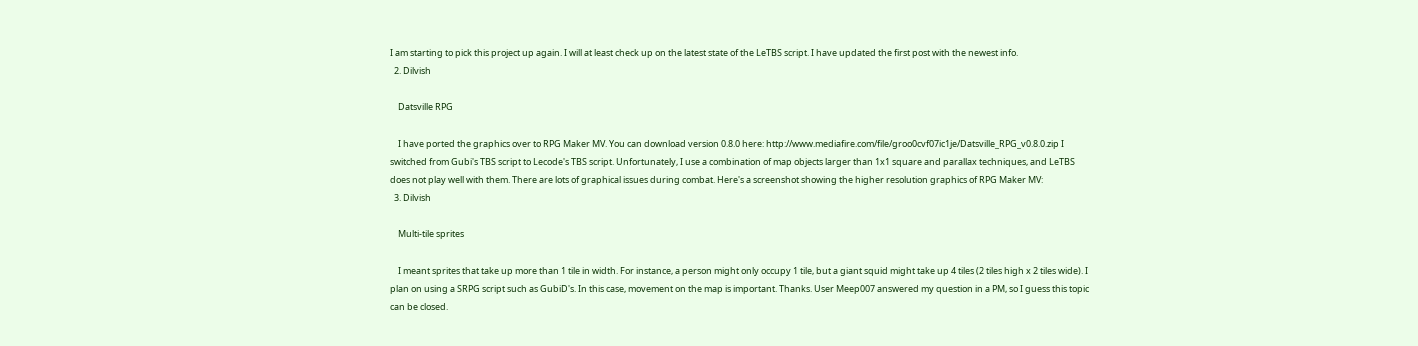I am starting to pick this project up again. I will at least check up on the latest state of the LeTBS script. I have updated the first post with the newest info.
  2. Dilvish

    Datsville RPG

    I have ported the graphics over to RPG Maker MV. You can download version 0.8.0 here: http://www.mediafire.com/file/groo0cvf07ic1je/Datsville_RPG_v0.8.0.zip I switched from Gubi's TBS script to Lecode's TBS script. Unfortunately, I use a combination of map objects larger than 1x1 square and parallax techniques, and LeTBS does not play well with them. There are lots of graphical issues during combat. Here's a screenshot showing the higher resolution graphics of RPG Maker MV:
  3. Dilvish

    Multi-tile sprites

    I meant sprites that take up more than 1 tile in width. For instance, a person might only occupy 1 tile, but a giant squid might take up 4 tiles (2 tiles high x 2 tiles wide). I plan on using a SRPG script such as GubiD's. In this case, movement on the map is important. Thanks. User Meep007 answered my question in a PM, so I guess this topic can be closed.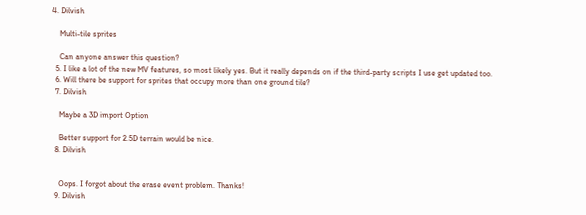4. Dilvish

    Multi-tile sprites

    Can anyone answer this question?
  5. I like a lot of the new MV features, so most likely yes. But it really depends on if the third-party scripts I use get updated too.
  6. Will there be support for sprites that occupy more than one ground tile?
  7. Dilvish

    Maybe a 3D import Option

    Better support for 2.5D terrain would be nice.
  8. Dilvish


    Oops. I forgot about the erase event problem. Thanks!
  9. Dilvish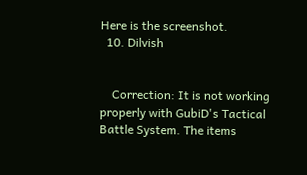Here is the screenshot.
  10. Dilvish


    Correction: It is not working properly with GubiD's Tactical Battle System. The items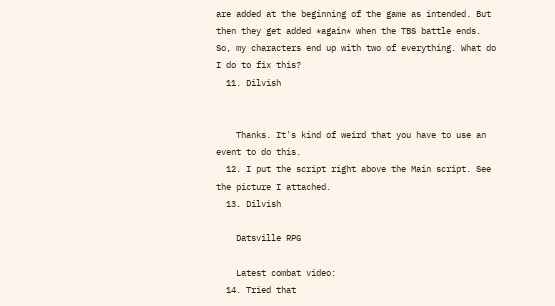are added at the beginning of the game as intended. But then they get added *again* when the TBS battle ends. So, my characters end up with two of everything. What do I do to fix this?
  11. Dilvish


    Thanks. It's kind of weird that you have to use an event to do this.
  12. I put the script right above the Main script. See the picture I attached.
  13. Dilvish

    Datsville RPG

    Latest combat video:
  14. Tried that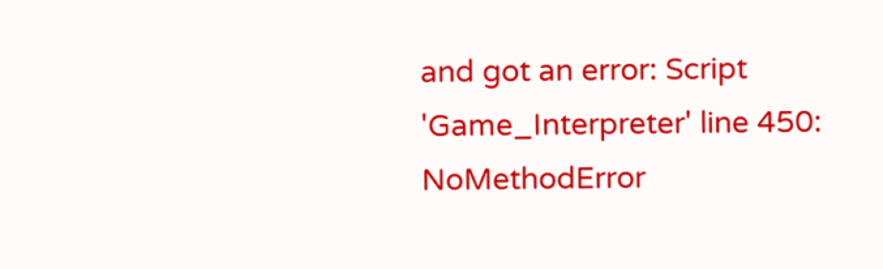and got an error: Script 'Game_Interpreter' line 450: NoMethodError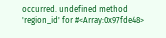occurred. undefined method 'region_id' for #<Array:0x97fde48>